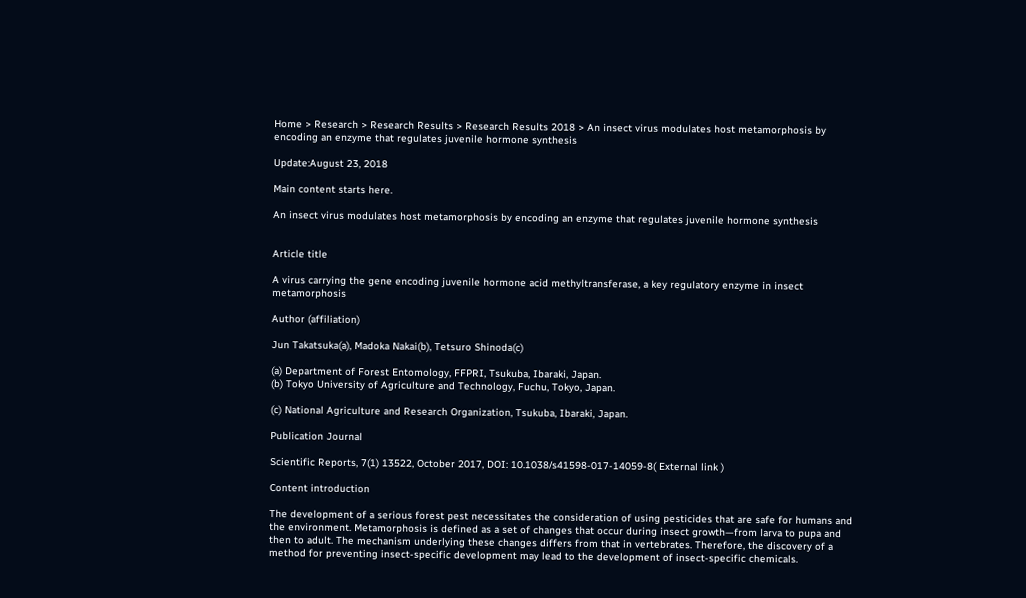Home > Research > Research Results > Research Results 2018 > An insect virus modulates host metamorphosis by encoding an enzyme that regulates juvenile hormone synthesis

Update:August 23, 2018

Main content starts here.

An insect virus modulates host metamorphosis by encoding an enzyme that regulates juvenile hormone synthesis


Article title

A virus carrying the gene encoding juvenile hormone acid methyltransferase, a key regulatory enzyme in insect metamorphosis

Author (affiliation)

Jun Takatsuka(a), Madoka Nakai(b), Tetsuro Shinoda(c)

(a) Department of Forest Entomology, FFPRI, Tsukuba, Ibaraki, Japan.
(b) Tokyo University of Agriculture and Technology, Fuchu, Tokyo, Japan.

(c) National Agriculture and Research Organization, Tsukuba, Ibaraki, Japan.

Publication Journal

Scientific Reports, 7(1) 13522, October 2017, DOI: 10.1038/s41598-017-14059-8( External link )

Content introduction

The development of a serious forest pest necessitates the consideration of using pesticides that are safe for humans and the environment. Metamorphosis is defined as a set of changes that occur during insect growth—from larva to pupa and then to adult. The mechanism underlying these changes differs from that in vertebrates. Therefore, the discovery of a method for preventing insect-specific development may lead to the development of insect-specific chemicals.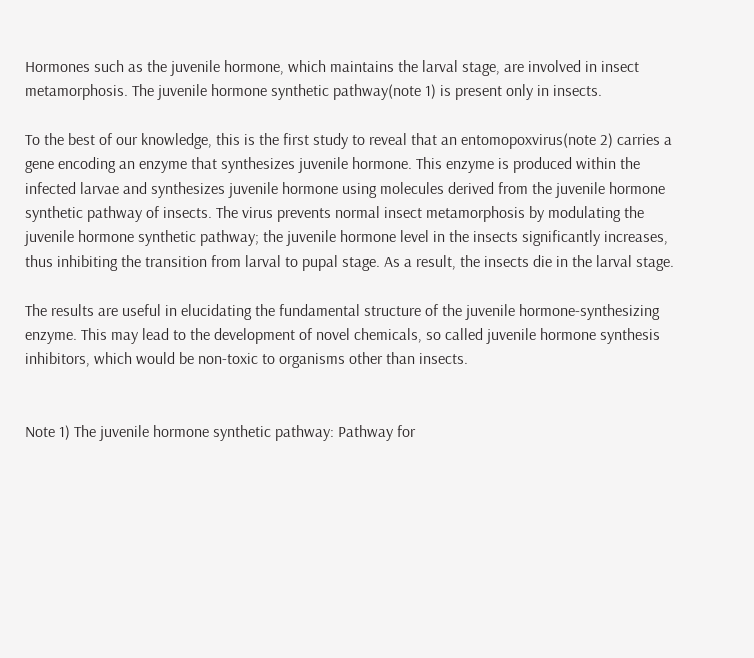Hormones such as the juvenile hormone, which maintains the larval stage, are involved in insect metamorphosis. The juvenile hormone synthetic pathway(note 1) is present only in insects.

To the best of our knowledge, this is the first study to reveal that an entomopoxvirus(note 2) carries a gene encoding an enzyme that synthesizes juvenile hormone. This enzyme is produced within the infected larvae and synthesizes juvenile hormone using molecules derived from the juvenile hormone synthetic pathway of insects. The virus prevents normal insect metamorphosis by modulating the juvenile hormone synthetic pathway; the juvenile hormone level in the insects significantly increases, thus inhibiting the transition from larval to pupal stage. As a result, the insects die in the larval stage.

The results are useful in elucidating the fundamental structure of the juvenile hormone-synthesizing enzyme. This may lead to the development of novel chemicals, so called juvenile hormone synthesis inhibitors, which would be non-toxic to organisms other than insects.


Note 1) The juvenile hormone synthetic pathway: Pathway for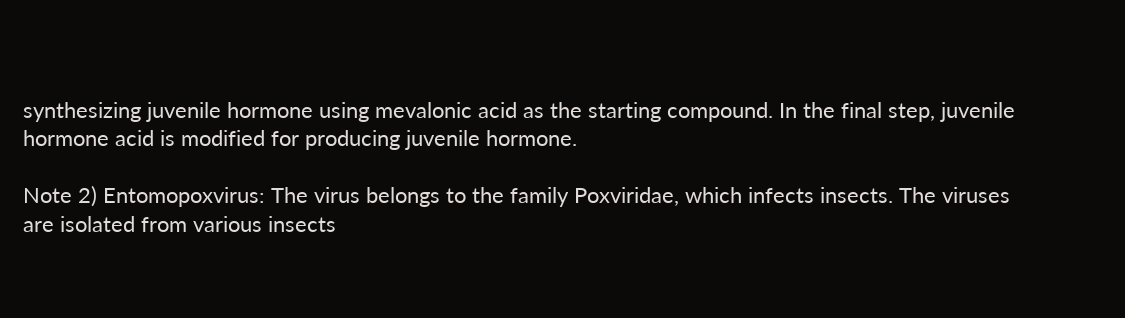synthesizing juvenile hormone using mevalonic acid as the starting compound. In the final step, juvenile hormone acid is modified for producing juvenile hormone.

Note 2) Entomopoxvirus: The virus belongs to the family Poxviridae, which infects insects. The viruses are isolated from various insects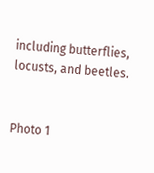including butterflies, locusts, and beetles.


Photo 1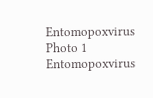Entomopoxvirus
Photo 1 Entomopoxvirus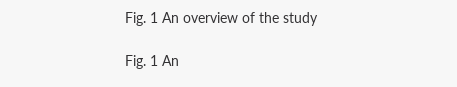Fig. 1 An overview of the study

Fig. 1 An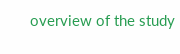overview of the study